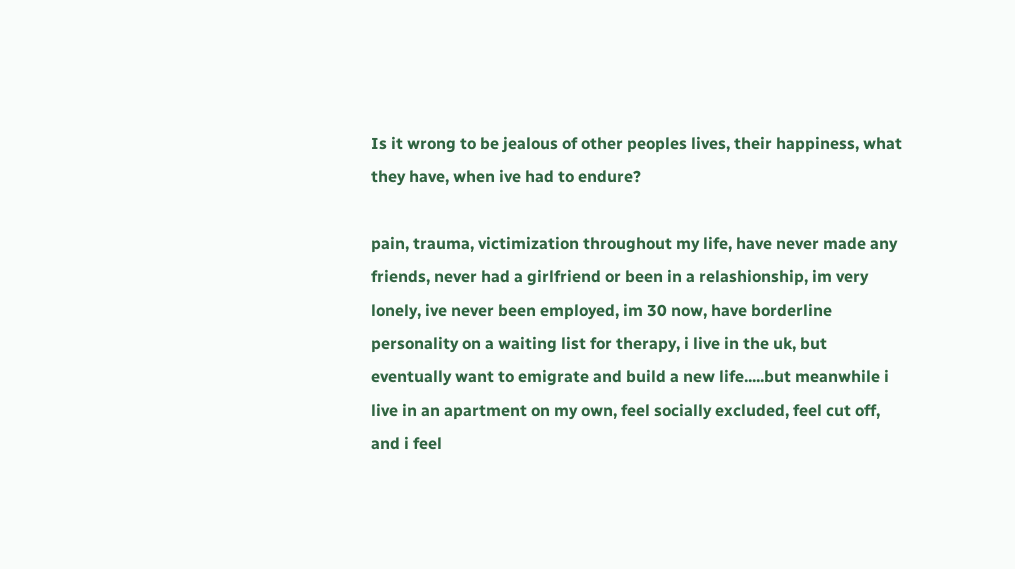Is it wrong to be jealous of other peoples lives, their happiness, what they have, when ive had to endure?

pain, trauma, victimization throughout my life, have never made any friends, never had a girlfriend or been in a relashionship, im very lonely, ive never been employed, im 30 now, have borderline personality on a waiting list for therapy, i live in the uk, but eventually want to emigrate and build a new life.....but meanwhile i live in an apartment on my own, feel socially excluded, feel cut off, and i feel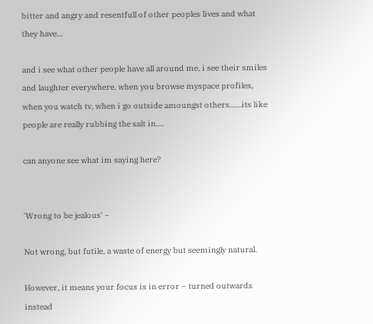bitter and angry and resentfull of other peoples lives and what they have...

and i see what other people have all around me, i see their smiles and laughter everywhere. when you browse myspace profiles, when you watch tv, when i go outside amoungst others......its like people are really rubbing the salt in....

can anyone see what im saying here?


'Wrong to be jealous' ~

Not wrong, but futile, a waste of energy but seemingly natural.

However, it means your focus is in error ~ turned outwards instead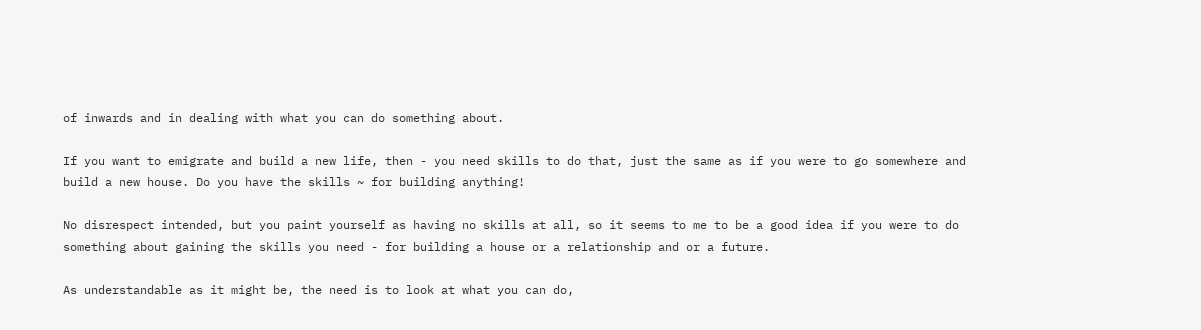of inwards and in dealing with what you can do something about.

If you want to emigrate and build a new life, then - you need skills to do that, just the same as if you were to go somewhere and build a new house. Do you have the skills ~ for building anything!

No disrespect intended, but you paint yourself as having no skills at all, so it seems to me to be a good idea if you were to do something about gaining the skills you need - for building a house or a relationship and or a future.

As understandable as it might be, the need is to look at what you can do,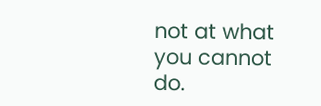not at what you cannot do.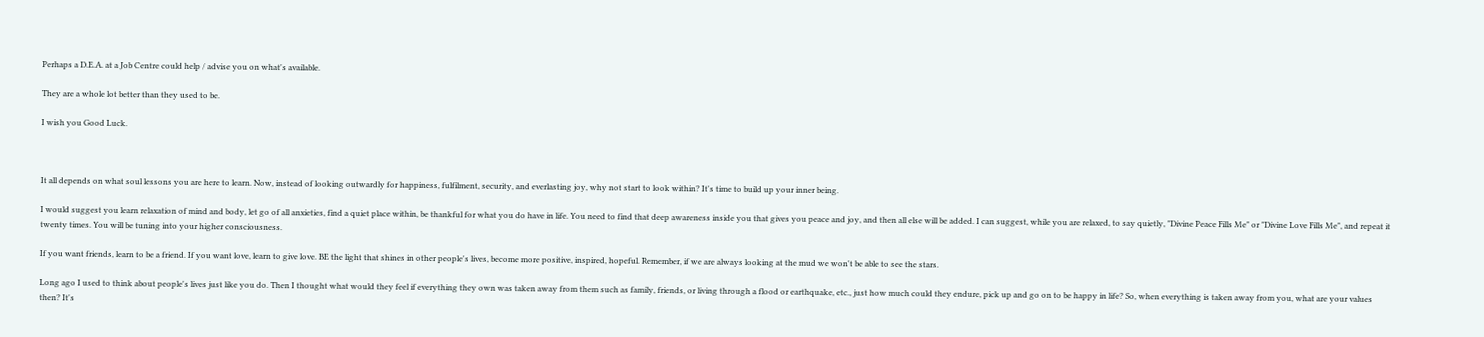Perhaps a D.E.A. at a Job Centre could help / advise you on what's available.

They are a whole lot better than they used to be.

I wish you Good Luck.



It all depends on what soul lessons you are here to learn. Now, instead of looking outwardly for happiness, fulfilment, security, and everlasting joy, why not start to look within? It's time to build up your inner being.

I would suggest you learn relaxation of mind and body, let go of all anxieties, find a quiet place within, be thankful for what you do have in life. You need to find that deep awareness inside you that gives you peace and joy, and then all else will be added. I can suggest, while you are relaxed, to say quietly, "Divine Peace Fills Me" or "Divine Love Fills Me", and repeat it twenty times. You will be tuning into your higher consciousness.

If you want friends, learn to be a friend. If you want love, learn to give love. BE the light that shines in other people's lives, become more positive, inspired, hopeful. Remember, if we are always looking at the mud we won't be able to see the stars.

Long ago I used to think about people's lives just like you do. Then I thought what would they feel if everything they own was taken away from them such as family, friends, or living through a flood or earthquake, etc., just how much could they endure, pick up and go on to be happy in life? So, when everything is taken away from you, what are your values then? It's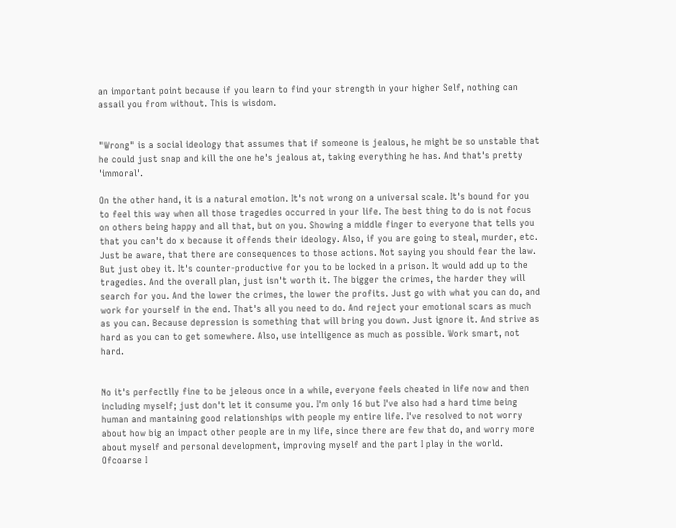an important point because if you learn to find your strength in your higher Self, nothing can assail you from without. This is wisdom.


"Wrong" is a social ideology that assumes that if someone is jealous, he might be so unstable that he could just snap and kill the one he's jealous at, taking everything he has. And that's pretty 'immoral'.

On the other hand, it is a natural emotion. It's not wrong on a universal scale. It's bound for you to feel this way when all those tragedies occurred in your life. The best thing to do is not focus on others being happy and all that, but on you. Showing a middle finger to everyone that tells you that you can't do x because it offends their ideology. Also, if you are going to steal, murder, etc. Just be aware, that there are consequences to those actions. Not saying you should fear the law. But just obey it. It's counter-productive for you to be locked in a prison. It would add up to the tragedies. And the overall plan, just isn't worth it. The bigger the crimes, the harder they will search for you. And the lower the crimes, the lower the profits. Just go with what you can do, and work for yourself in the end. That's all you need to do. And reject your emotional scars as much as you can. Because depression is something that will bring you down. Just ignore it. And strive as hard as you can to get somewhere. Also, use intelligence as much as possible. Work smart, not hard.


No it's perfectlly fine to be jeleous once in a while, everyone feels cheated in life now and then including myself; just don't let it consume you. I'm only 16 but I've also had a hard time being human and mantaining good relationships with people my entire life. I've resolved to not worry about how big an impact other people are in my life, since there are few that do, and worry more about myself and personal development, improving myself and the part I play in the world. Ofcoarse I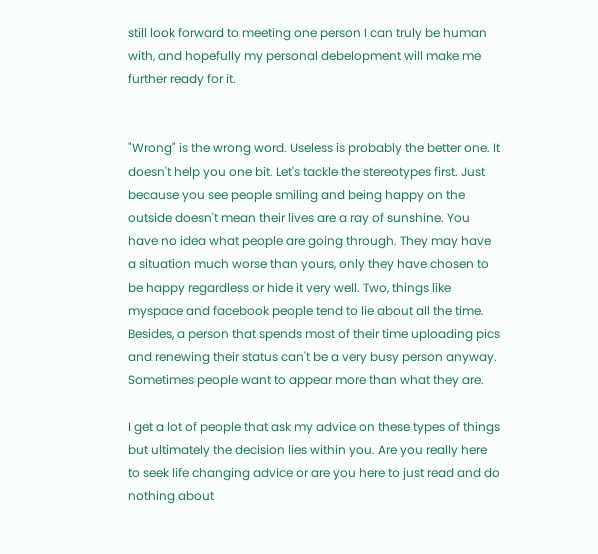still look forward to meeting one person I can truly be human with, and hopefully my personal debelopment will make me further ready for it.


"Wrong" is the wrong word. Useless is probably the better one. It doesn't help you one bit. Let's tackle the stereotypes first. Just because you see people smiling and being happy on the outside doesn't mean their lives are a ray of sunshine. You have no idea what people are going through. They may have a situation much worse than yours, only they have chosen to be happy regardless or hide it very well. Two, things like myspace and facebook people tend to lie about all the time. Besides, a person that spends most of their time uploading pics and renewing their status can't be a very busy person anyway. Sometimes people want to appear more than what they are.

I get a lot of people that ask my advice on these types of things but ultimately the decision lies within you. Are you really here to seek life changing advice or are you here to just read and do nothing about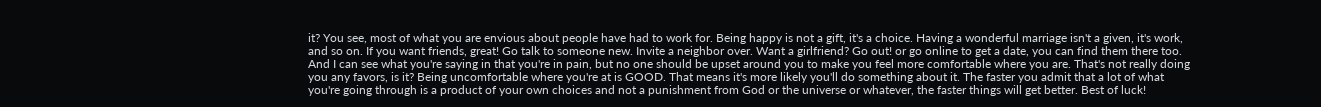it? You see, most of what you are envious about people have had to work for. Being happy is not a gift, it's a choice. Having a wonderful marriage isn't a given, it's work, and so on. If you want friends, great! Go talk to someone new. Invite a neighbor over. Want a girlfriend? Go out! or go online to get a date, you can find them there too. And I can see what you're saying in that you're in pain, but no one should be upset around you to make you feel more comfortable where you are. That's not really doing you any favors, is it? Being uncomfortable where you're at is GOOD. That means it's more likely you'll do something about it. The faster you admit that a lot of what you're going through is a product of your own choices and not a punishment from God or the universe or whatever, the faster things will get better. Best of luck!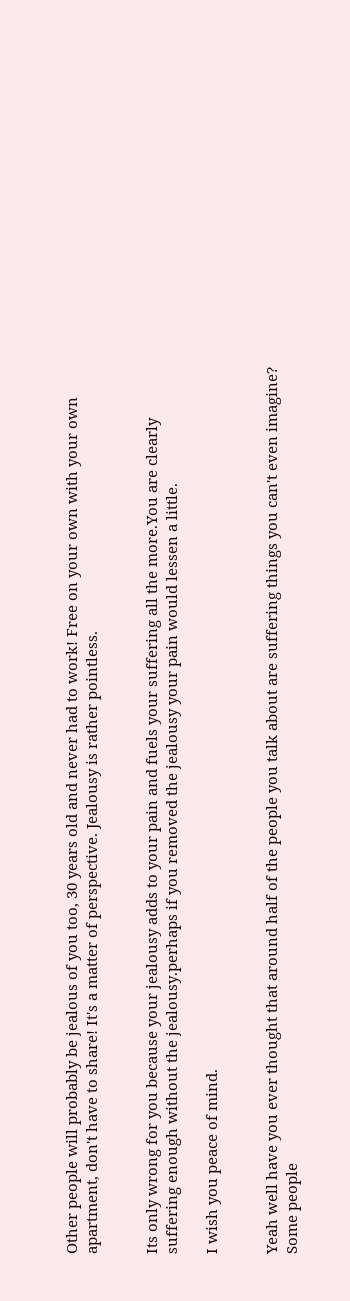Other people will probably be jealous of you too, 30 years old and never had to work! Free on your own with your own apartment, don't have to share! It's a matter of perspective. Jealousy is rather pointless.


Its only wrong for you because your jealousy adds to your pain and fuels your suffering all the more.You are clearly suffering enough without the jealousy.perhaps if you removed the jealousy your pain would lessen a little.

I wish you peace of mind.


Yeah well have you ever thought that around half of the people you talk about are suffering things you can't even imagine? Some people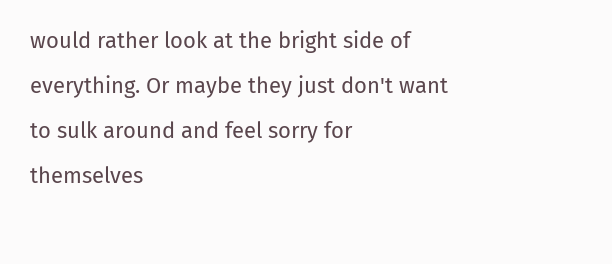would rather look at the bright side of everything. Or maybe they just don't want to sulk around and feel sorry for themselves